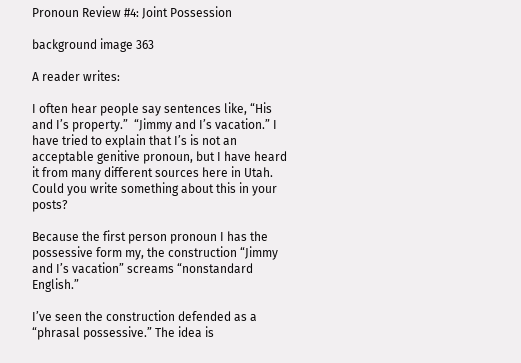Pronoun Review #4: Joint Possession

background image 363

A reader writes:

I often hear people say sentences like, “His and I’s property.”  “Jimmy and I’s vacation.” I have tried to explain that I’s is not an acceptable genitive pronoun, but I have heard it from many different sources here in Utah. Could you write something about this in your posts?

Because the first person pronoun I has the possessive form my, the construction “Jimmy and I’s vacation” screams “nonstandard English.”

I’ve seen the construction defended as a “phrasal possessive.” The idea is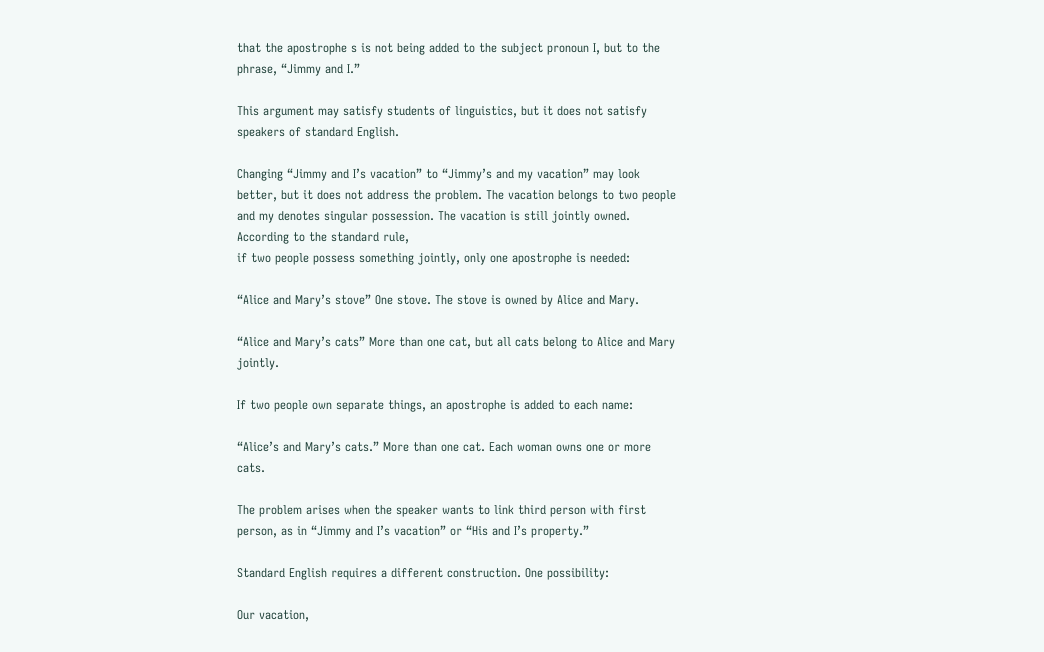that the apostrophe s is not being added to the subject pronoun I, but to the phrase, “Jimmy and I.”

This argument may satisfy students of linguistics, but it does not satisfy speakers of standard English.

Changing “Jimmy and I’s vacation” to “Jimmy’s and my vacation” may look better, but it does not address the problem. The vacation belongs to two people and my denotes singular possession. The vacation is still jointly owned. According to the standard rule,
if two people possess something jointly, only one apostrophe is needed:

“Alice and Mary’s stove” One stove. The stove is owned by Alice and Mary.

“Alice and Mary’s cats” More than one cat, but all cats belong to Alice and Mary jointly.

If two people own separate things, an apostrophe is added to each name:

“Alice’s and Mary’s cats.” More than one cat. Each woman owns one or more cats.

The problem arises when the speaker wants to link third person with first person, as in “Jimmy and I’s vacation” or “His and I’s property.”

Standard English requires a different construction. One possibility:

Our vacation,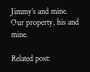Jimmy’s and mine.
Our property, his and mine.

Related post: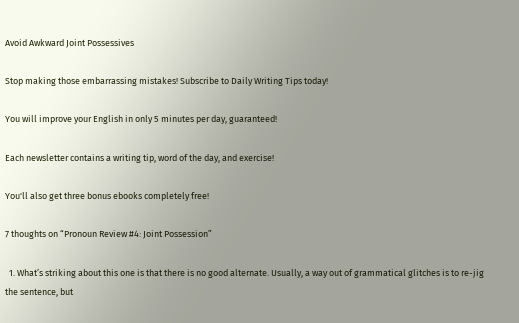Avoid Awkward Joint Possessives

Stop making those embarrassing mistakes! Subscribe to Daily Writing Tips today!

You will improve your English in only 5 minutes per day, guaranteed!

Each newsletter contains a writing tip, word of the day, and exercise!

You'll also get three bonus ebooks completely free!

7 thoughts on “Pronoun Review #4: Joint Possession”

  1. What’s striking about this one is that there is no good alternate. Usually, a way out of grammatical glitches is to re-jig the sentence, but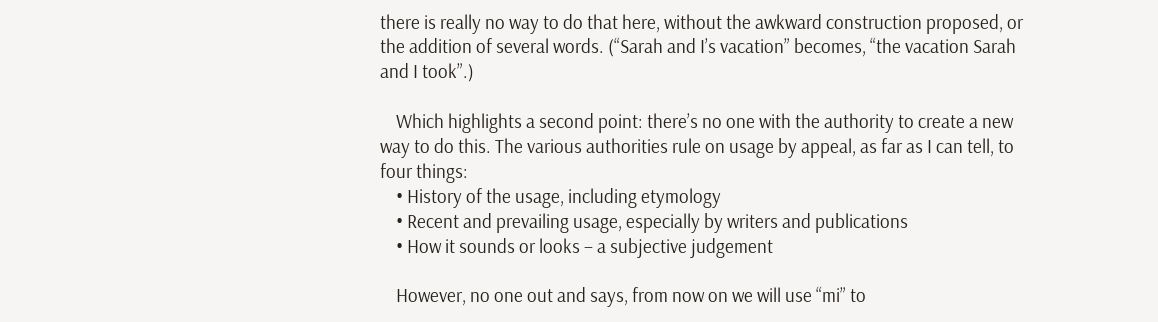there is really no way to do that here, without the awkward construction proposed, or the addition of several words. (“Sarah and I’s vacation” becomes, “the vacation Sarah and I took”.)

    Which highlights a second point: there’s no one with the authority to create a new way to do this. The various authorities rule on usage by appeal, as far as I can tell, to four things:
    • History of the usage, including etymology
    • Recent and prevailing usage, especially by writers and publications
    • How it sounds or looks – a subjective judgement

    However, no one out and says, from now on we will use “mi” to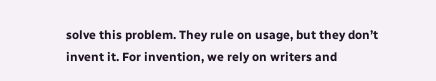solve this problem. They rule on usage, but they don’t invent it. For invention, we rely on writers and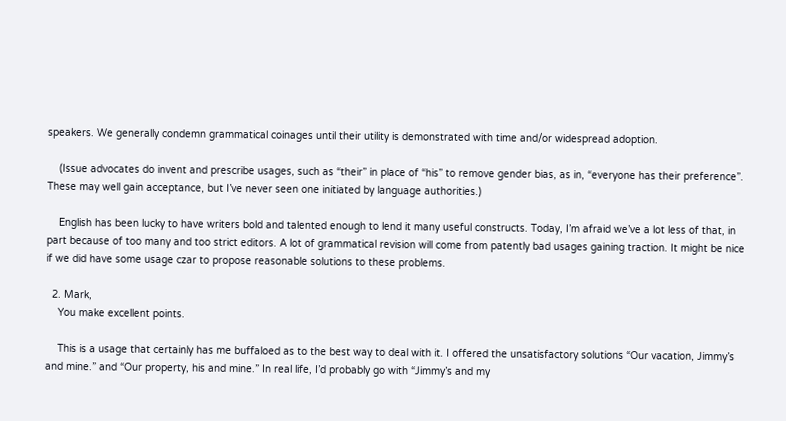speakers. We generally condemn grammatical coinages until their utility is demonstrated with time and/or widespread adoption.

    (Issue advocates do invent and prescribe usages, such as “their” in place of “his” to remove gender bias, as in, “everyone has their preference”. These may well gain acceptance, but I’ve never seen one initiated by language authorities.)

    English has been lucky to have writers bold and talented enough to lend it many useful constructs. Today, I’m afraid we’ve a lot less of that, in part because of too many and too strict editors. A lot of grammatical revision will come from patently bad usages gaining traction. It might be nice if we did have some usage czar to propose reasonable solutions to these problems.

  2. Mark,
    You make excellent points.

    This is a usage that certainly has me buffaloed as to the best way to deal with it. I offered the unsatisfactory solutions “Our vacation, Jimmy’s and mine.” and “Our property, his and mine.” In real life, I’d probably go with “Jimmy’s and my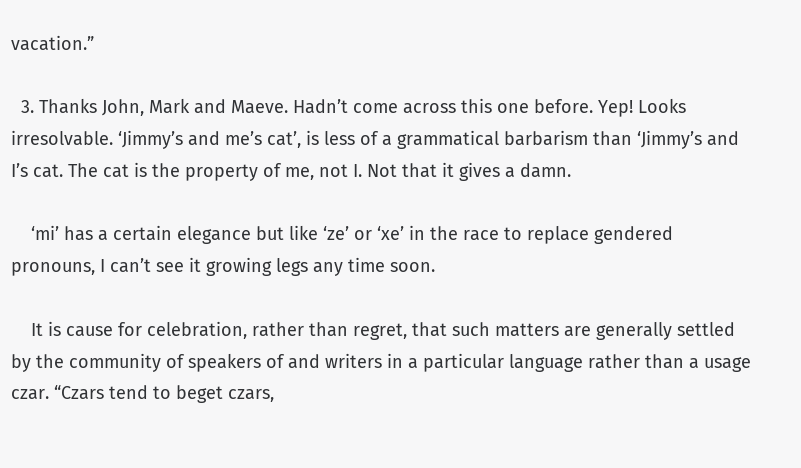vacation.”

  3. Thanks John, Mark and Maeve. Hadn’t come across this one before. Yep! Looks irresolvable. ‘Jimmy’s and me’s cat’, is less of a grammatical barbarism than ‘Jimmy’s and I’s cat. The cat is the property of me, not I. Not that it gives a damn.

    ‘mi’ has a certain elegance but like ‘ze’ or ‘xe’ in the race to replace gendered pronouns, I can’t see it growing legs any time soon.

    It is cause for celebration, rather than regret, that such matters are generally settled by the community of speakers of and writers in a particular language rather than a usage czar. “Czars tend to beget czars,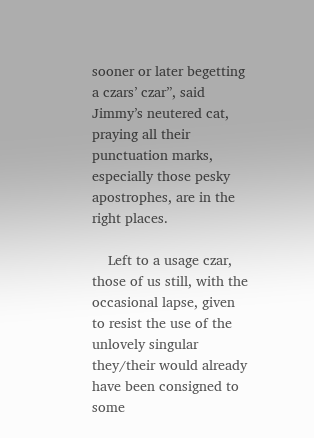sooner or later begetting a czars’ czar”, said Jimmy’s neutered cat, praying all their punctuation marks, especially those pesky apostrophes, are in the right places.

    Left to a usage czar, those of us still, with the occasional lapse, given to resist the use of the unlovely singular they/their would already have been consigned to some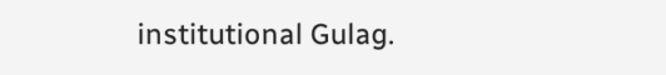institutional Gulag.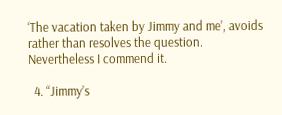‘The vacation taken by Jimmy and me’, avoids rather than resolves the question. Nevertheless I commend it.

  4. “Jimmy’s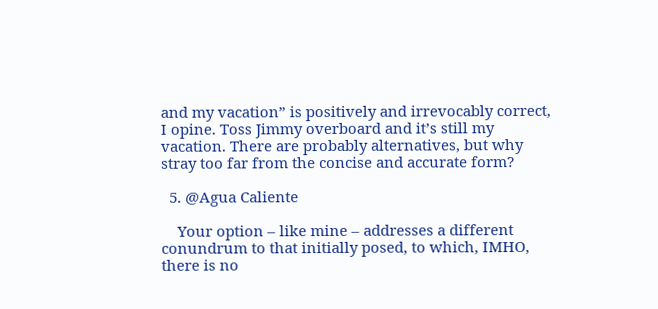and my vacation” is positively and irrevocably correct, I opine. Toss Jimmy overboard and it’s still my vacation. There are probably alternatives, but why stray too far from the concise and accurate form?

  5. @Agua Caliente

    Your option – like mine – addresses a different conundrum to that initially posed, to which, IMHO, there is no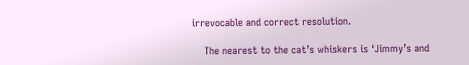irrevocable and correct resolution.

    The nearest to the cat’s whiskers is ‘Jimmy’s and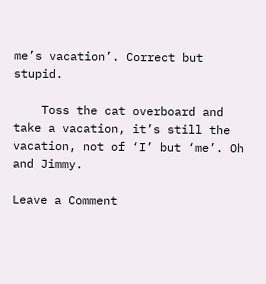me’s vacation’. Correct but stupid.

    Toss the cat overboard and take a vacation, it’s still the vacation, not of ‘I’ but ‘me’. Oh and Jimmy.

Leave a Comment